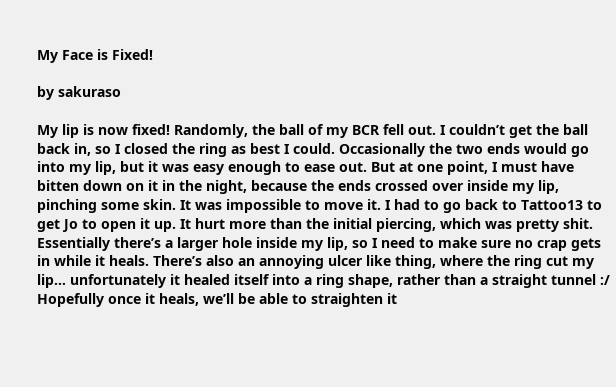My Face is Fixed!

by sakuraso

My lip is now fixed! Randomly, the ball of my BCR fell out. I couldn’t get the ball back in, so I closed the ring as best I could. Occasionally the two ends would go into my lip, but it was easy enough to ease out. But at one point, I must have bitten down on it in the night, because the ends crossed over inside my lip, pinching some skin. It was impossible to move it. I had to go back to Tattoo13 to get Jo to open it up. It hurt more than the initial piercing, which was pretty shit. Essentially there’s a larger hole inside my lip, so I need to make sure no crap gets in while it heals. There’s also an annoying ulcer like thing, where the ring cut my lip… unfortunately it healed itself into a ring shape, rather than a straight tunnel :/ Hopefully once it heals, we’ll be able to straighten it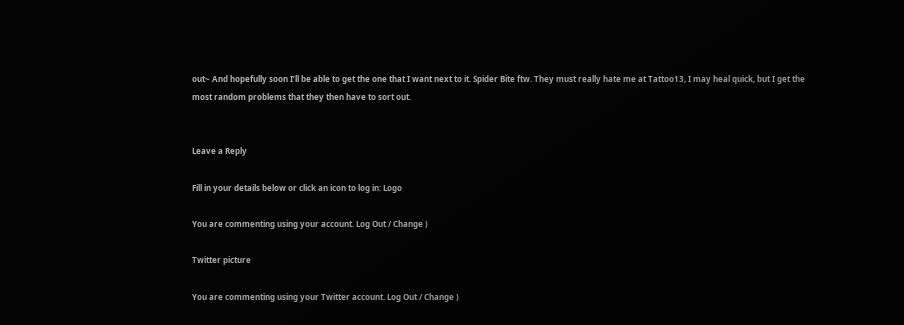out~ And hopefully soon I’ll be able to get the one that I want next to it. Spider Bite ftw. They must really hate me at Tattoo13, I may heal quick, but I get the most random problems that they then have to sort out.


Leave a Reply

Fill in your details below or click an icon to log in: Logo

You are commenting using your account. Log Out / Change )

Twitter picture

You are commenting using your Twitter account. Log Out / Change )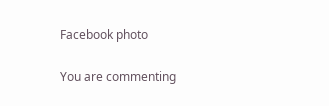Facebook photo

You are commenting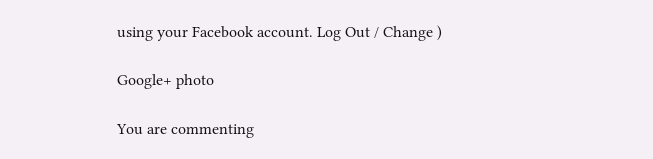using your Facebook account. Log Out / Change )

Google+ photo

You are commenting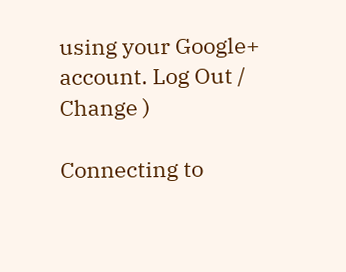using your Google+ account. Log Out / Change )

Connecting to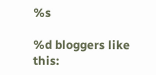%s

%d bloggers like this: